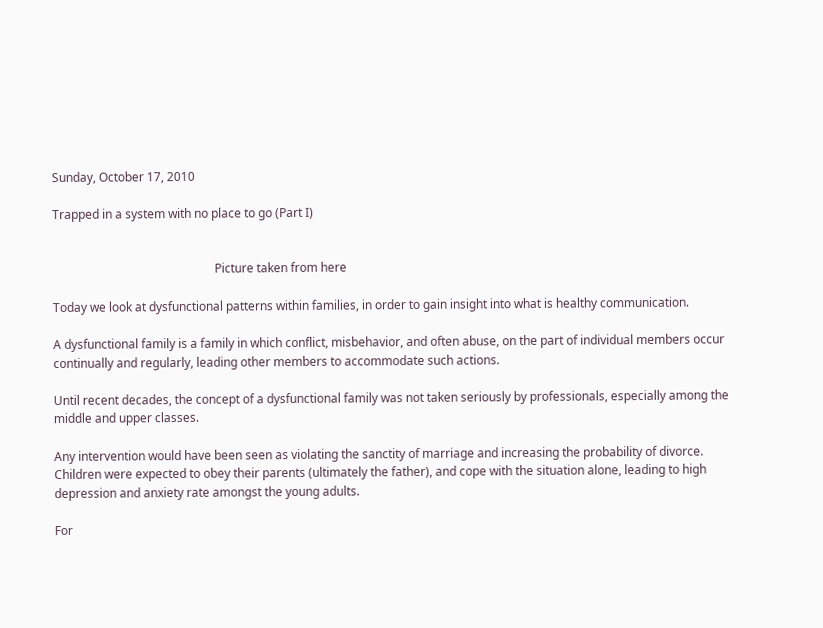Sunday, October 17, 2010

Trapped in a system with no place to go (Part I)


                                                      Picture taken from here

Today we look at dysfunctional patterns within families, in order to gain insight into what is healthy communication.

A dysfunctional family is a family in which conflict, misbehavior, and often abuse, on the part of individual members occur continually and regularly, leading other members to accommodate such actions.

Until recent decades, the concept of a dysfunctional family was not taken seriously by professionals, especially among the middle and upper classes.

Any intervention would have been seen as violating the sanctity of marriage and increasing the probability of divorce. Children were expected to obey their parents (ultimately the father), and cope with the situation alone, leading to high depression and anxiety rate amongst the young adults.

For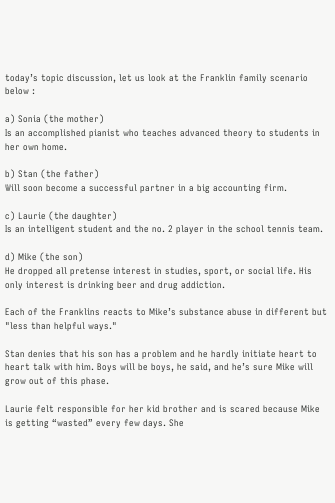today’s topic discussion, let us look at the Franklin family scenario below :

a) Sonia (the mother)
Is an accomplished pianist who teaches advanced theory to students in her own home.

b) Stan (the father)
Will soon become a successful partner in a big accounting firm.

c) Laurie (the daughter)
Is an intelligent student and the no. 2 player in the school tennis team.

d) Mike (the son)
He dropped all pretense interest in studies, sport, or social life. His only interest is drinking beer and drug addiction.

Each of the Franklins reacts to Mike’s substance abuse in different but "less than helpful ways."

Stan denies that his son has a problem and he hardly initiate heart to heart talk with him. Boys will be boys, he said, and he’s sure Mike will grow out of this phase.

Laurie felt responsible for her kid brother and is scared because Mike is getting “wasted” every few days. She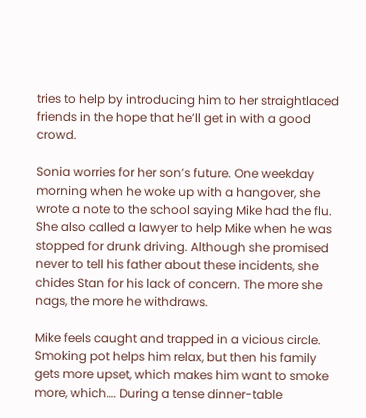tries to help by introducing him to her straightlaced friends in the hope that he’ll get in with a good crowd.

Sonia worries for her son’s future. One weekday morning when he woke up with a hangover, she wrote a note to the school saying Mike had the flu. She also called a lawyer to help Mike when he was stopped for drunk driving. Although she promised never to tell his father about these incidents, she chides Stan for his lack of concern. The more she nags, the more he withdraws.

Mike feels caught and trapped in a vicious circle. Smoking pot helps him relax, but then his family gets more upset, which makes him want to smoke more, which…. During a tense dinner-table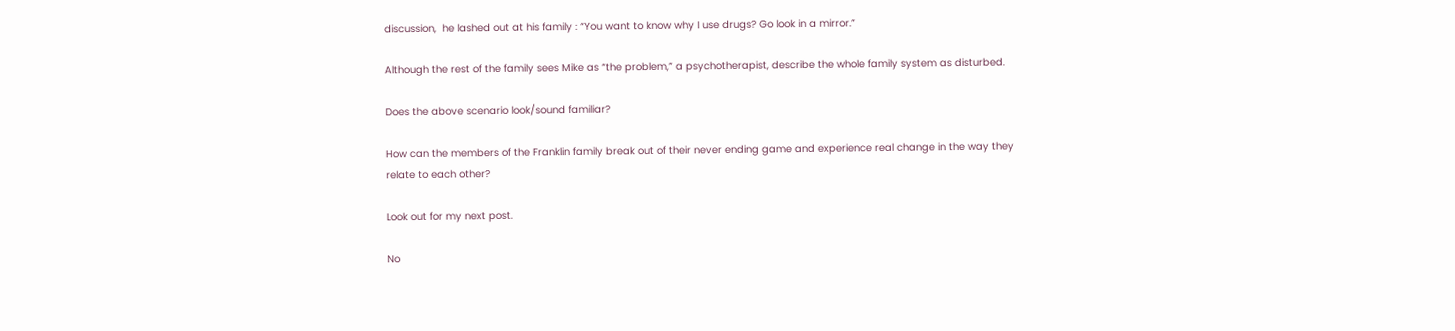discussion,  he lashed out at his family : “You want to know why I use drugs? Go look in a mirror.”

Although the rest of the family sees Mike as “the problem,” a psychotherapist, describe the whole family system as disturbed.

Does the above scenario look/sound familiar?

How can the members of the Franklin family break out of their never ending game and experience real change in the way they relate to each other?

Look out for my next post.

No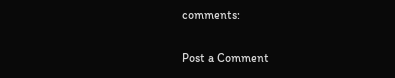comments:

Post a Comment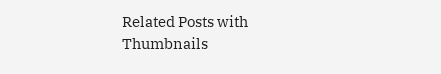Related Posts with Thumbnails